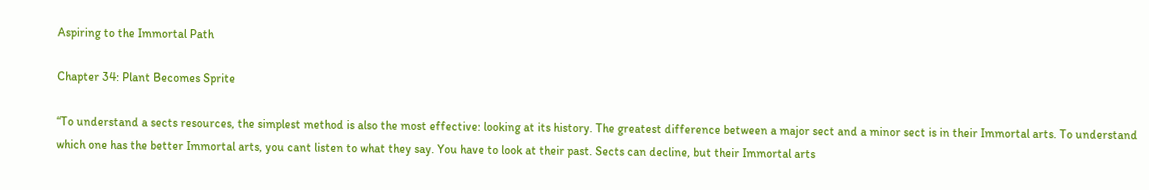Aspiring to the Immortal Path

Chapter 34: Plant Becomes Sprite

“To understand a sects resources, the simplest method is also the most effective: looking at its history. The greatest difference between a major sect and a minor sect is in their Immortal arts. To understand which one has the better Immortal arts, you cant listen to what they say. You have to look at their past. Sects can decline, but their Immortal arts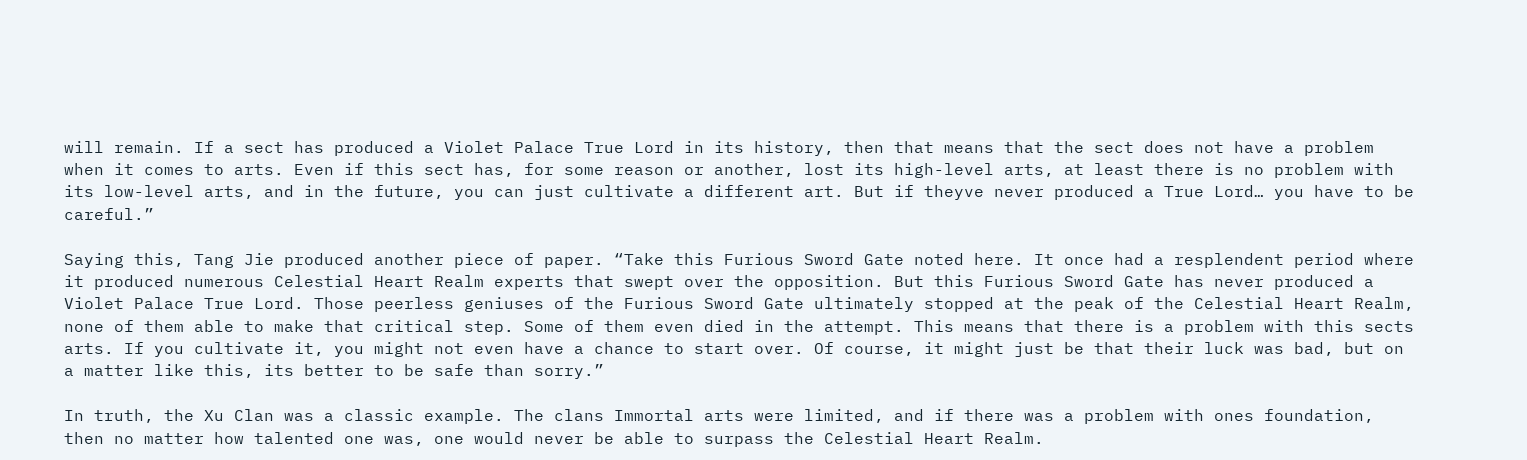will remain. If a sect has produced a Violet Palace True Lord in its history, then that means that the sect does not have a problem when it comes to arts. Even if this sect has, for some reason or another, lost its high-level arts, at least there is no problem with its low-level arts, and in the future, you can just cultivate a different art. But if theyve never produced a True Lord… you have to be careful.”

Saying this, Tang Jie produced another piece of paper. “Take this Furious Sword Gate noted here. It once had a resplendent period where it produced numerous Celestial Heart Realm experts that swept over the opposition. But this Furious Sword Gate has never produced a Violet Palace True Lord. Those peerless geniuses of the Furious Sword Gate ultimately stopped at the peak of the Celestial Heart Realm, none of them able to make that critical step. Some of them even died in the attempt. This means that there is a problem with this sects arts. If you cultivate it, you might not even have a chance to start over. Of course, it might just be that their luck was bad, but on a matter like this, its better to be safe than sorry.”

In truth, the Xu Clan was a classic example. The clans Immortal arts were limited, and if there was a problem with ones foundation, then no matter how talented one was, one would never be able to surpass the Celestial Heart Realm.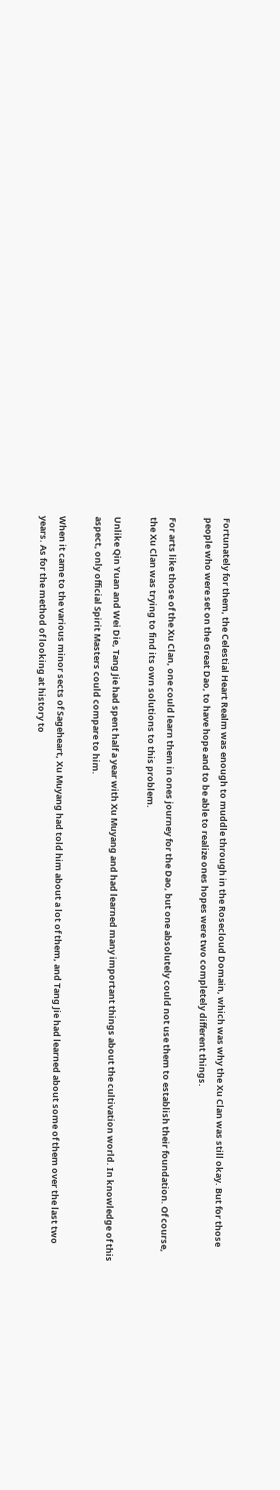Fortunately for them, the Celestial Heart Realm was enough to muddle through in the Rosecloud Domain, which was why the Xu Clan was still okay. But for those people who were set on the Great Dao, to have hope and to be able to realize ones hopes were two completely different things.

For arts like those of the Xu Clan, one could learn them in ones journey for the Dao, but one absolutely could not use them to establish their foundation. Of course, the Xu Clan was trying to find its own solutions to this problem.

Unlike Qin Yuan and Wei Die, Tang Jie had spent half a year with Xu Muyang and had learned many important things about the cultivation world. In knowledge of this aspect, only official Spirit Masters could compare to him.

When it came to the various minor sects of Sageheart, Xu Muyang had told him about a lot of them, and Tang Jie had learned about some of them over the last two years. As for the method of looking at history to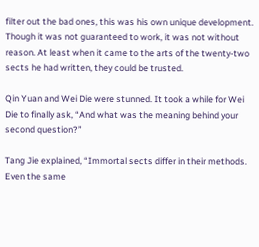filter out the bad ones, this was his own unique development. Though it was not guaranteed to work, it was not without reason. At least when it came to the arts of the twenty-two sects he had written, they could be trusted.

Qin Yuan and Wei Die were stunned. It took a while for Wei Die to finally ask, “And what was the meaning behind your second question?”

Tang Jie explained, “Immortal sects differ in their methods. Even the same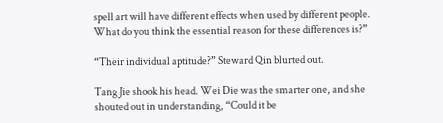spell art will have different effects when used by different people. What do you think the essential reason for these differences is?”

“Their individual aptitude?” Steward Qin blurted out.

Tang Jie shook his head. Wei Die was the smarter one, and she shouted out in understanding, “Could it be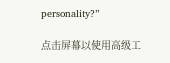personality?”

点击屏幕以使用高级工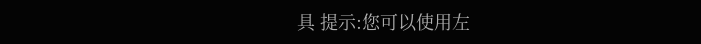具 提示:您可以使用左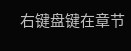右键盘键在章节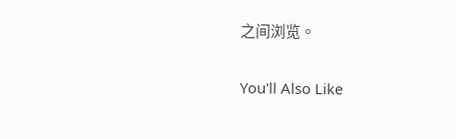之间浏览。

You'll Also Like